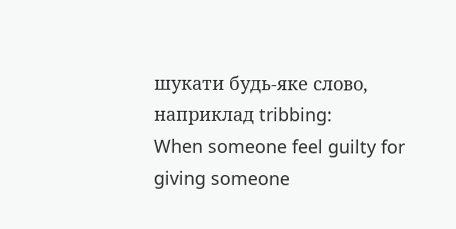шукати будь-яке слово, наприклад tribbing:
When someone feel guilty for giving someone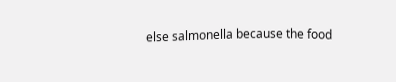else salmonella because the food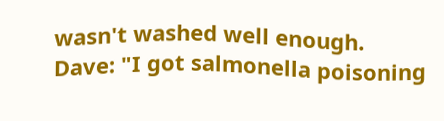wasn't washed well enough.
Dave: "I got salmonella poisoning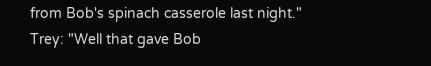from Bob's spinach casserole last night."
Trey: "Well that gave Bob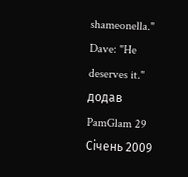shameonella."
Dave: "He deserves it."
додав PamGlam 29 Січень 2009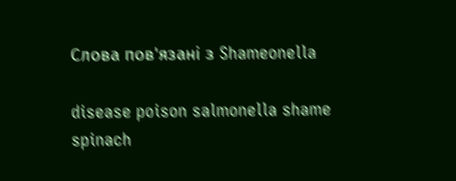Слова пов'язані з Shameonella

disease poison salmonella shame spinach